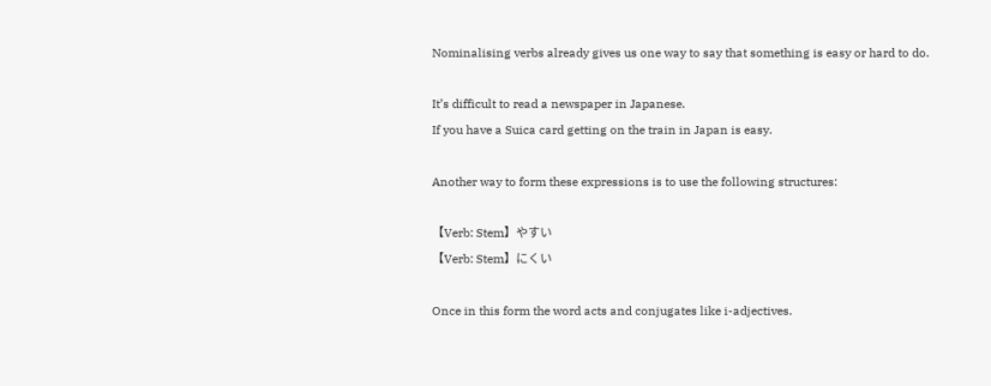Nominalising verbs already gives us one way to say that something is easy or hard to do.

It’s difficult to read a newspaper in Japanese.
If you have a Suica card getting on the train in Japan is easy.

Another way to form these expressions is to use the following structures:

【Verb: Stem】やすい
【Verb: Stem】にくい

Once in this form the word acts and conjugates like i-adjectives.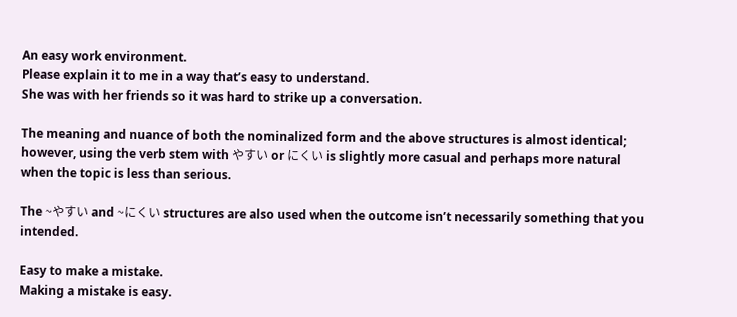An easy work environment.
Please explain it to me in a way that’s easy to understand.
She was with her friends so it was hard to strike up a conversation.

The meaning and nuance of both the nominalized form and the above structures is almost identical; however, using the verb stem with やすい or にくい is slightly more casual and perhaps more natural when the topic is less than serious.

The ~やすい and ~にくい structures are also used when the outcome isn’t necessarily something that you intended.

Easy to make a mistake.
Making a mistake is easy.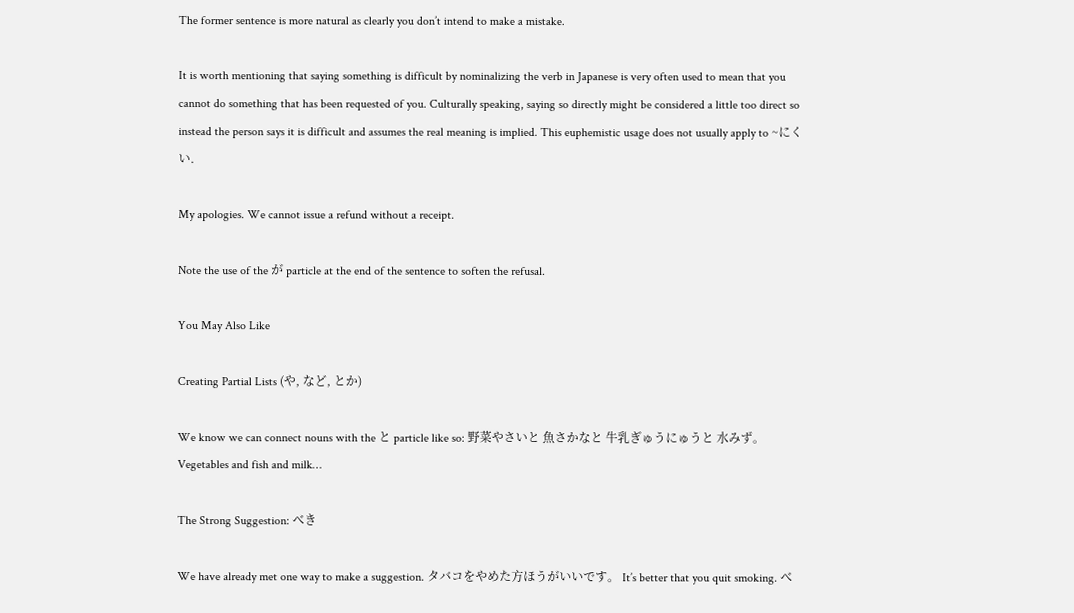The former sentence is more natural as clearly you don’t intend to make a mistake.

It is worth mentioning that saying something is difficult by nominalizing the verb in Japanese is very often used to mean that you cannot do something that has been requested of you. Culturally speaking, saying so directly might be considered a little too direct so instead the person says it is difficult and assumes the real meaning is implied. This euphemistic usage does not usually apply to ~にくい.

My apologies. We cannot issue a refund without a receipt.

Note the use of the が particle at the end of the sentence to soften the refusal.

You May Also Like

Creating Partial Lists (や, など, とか)

We know we can connect nouns with the と particle like so: 野菜やさいと 魚さかなと 牛乳ぎゅうにゅうと 水みず。 Vegetables and fish and milk…

The Strong Suggestion: べき

We have already met one way to make a suggestion. タバコをやめた方ほうがいいです。 It’s better that you quit smoking. べ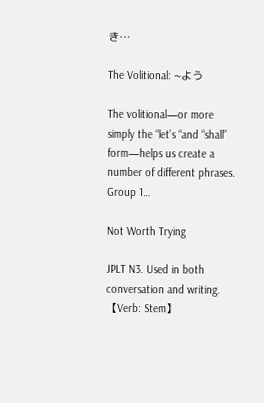き…

The Volitional: ~よう

The volitional—or more simply the “let’s “and “shall” form—helps us create a number of different phrases. Group 1…

Not Worth Trying

JPLT N3. Used in both conversation and writing. 【Verb: Stem】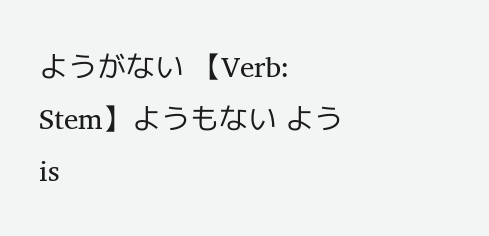ようがない 【Verb: Stem】ようもない よう is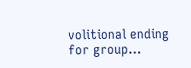volitional ending for group…